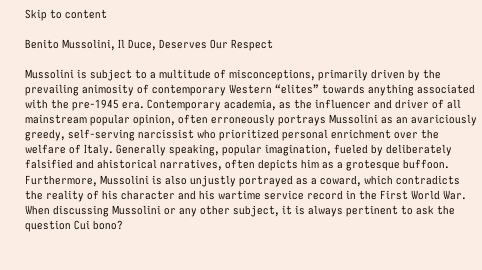Skip to content

Benito Mussolini, Il Duce, Deserves Our Respect

Mussolini is subject to a multitude of misconceptions, primarily driven by the prevailing animosity of contemporary Western “elites” towards anything associated with the pre-1945 era. Contemporary academia, as the influencer and driver of all mainstream popular opinion, often erroneously portrays Mussolini as an avariciously greedy, self-serving narcissist who prioritized personal enrichment over the welfare of Italy. Generally speaking, popular imagination, fueled by deliberately falsified and ahistorical narratives, often depicts him as a grotesque buffoon. Furthermore, Mussolini is also unjustly portrayed as a coward, which contradicts the reality of his character and his wartime service record in the First World War. When discussing Mussolini or any other subject, it is always pertinent to ask the question Cui bono?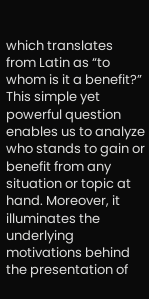which translates from Latin as “to whom is it a benefit?” This simple yet powerful question enables us to analyze who stands to gain or benefit from any situation or topic at hand. Moreover, it illuminates the underlying motivations behind the presentation of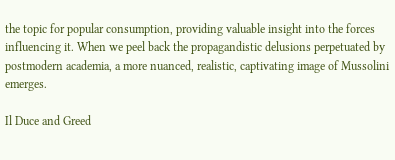the topic for popular consumption, providing valuable insight into the forces influencing it. When we peel back the propagandistic delusions perpetuated by postmodern academia, a more nuanced, realistic, captivating image of Mussolini emerges.

Il Duce and Greed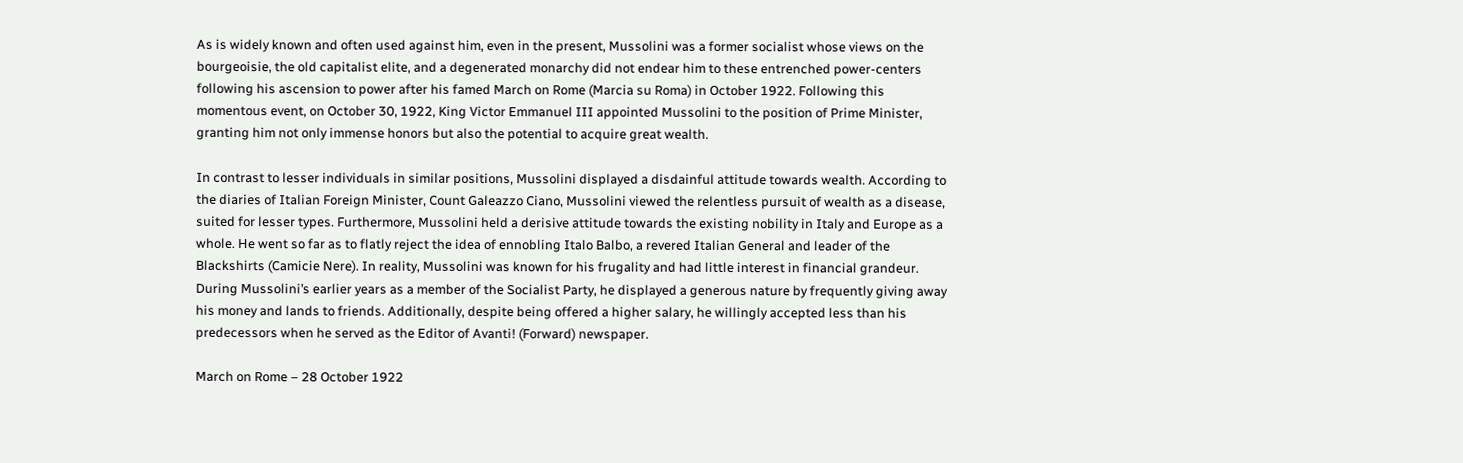As is widely known and often used against him, even in the present, Mussolini was a former socialist whose views on the bourgeoisie, the old capitalist elite, and a degenerated monarchy did not endear him to these entrenched power-centers following his ascension to power after his famed March on Rome (Marcia su Roma) in October 1922. Following this momentous event, on October 30, 1922, King Victor Emmanuel III appointed Mussolini to the position of Prime Minister, granting him not only immense honors but also the potential to acquire great wealth.

In contrast to lesser individuals in similar positions, Mussolini displayed a disdainful attitude towards wealth. According to the diaries of Italian Foreign Minister, Count Galeazzo Ciano, Mussolini viewed the relentless pursuit of wealth as a disease, suited for lesser types. Furthermore, Mussolini held a derisive attitude towards the existing nobility in Italy and Europe as a whole. He went so far as to flatly reject the idea of ennobling Italo Balbo, a revered Italian General and leader of the Blackshirts (Camicie Nere). In reality, Mussolini was known for his frugality and had little interest in financial grandeur. During Mussolini’s earlier years as a member of the Socialist Party, he displayed a generous nature by frequently giving away his money and lands to friends. Additionally, despite being offered a higher salary, he willingly accepted less than his predecessors when he served as the Editor of Avanti! (Forward) newspaper.

March on Rome – 28 October 1922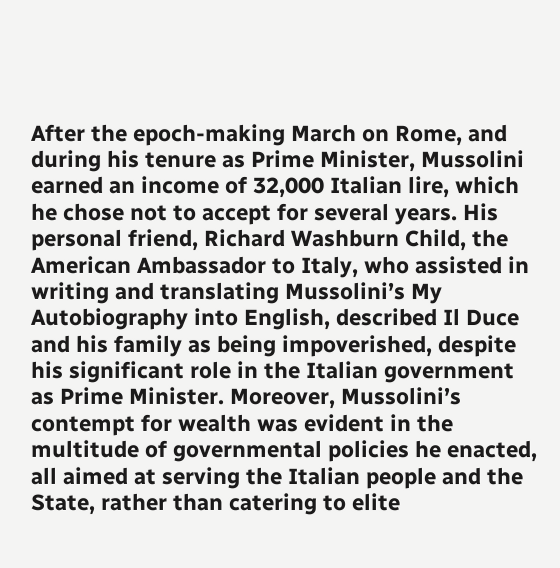After the epoch-making March on Rome, and during his tenure as Prime Minister, Mussolini earned an income of 32,000 Italian lire, which he chose not to accept for several years. His personal friend, Richard Washburn Child, the American Ambassador to Italy, who assisted in writing and translating Mussolini’s My Autobiography into English, described Il Duce and his family as being impoverished, despite his significant role in the Italian government as Prime Minister. Moreover, Mussolini’s contempt for wealth was evident in the multitude of governmental policies he enacted, all aimed at serving the Italian people and the State, rather than catering to elite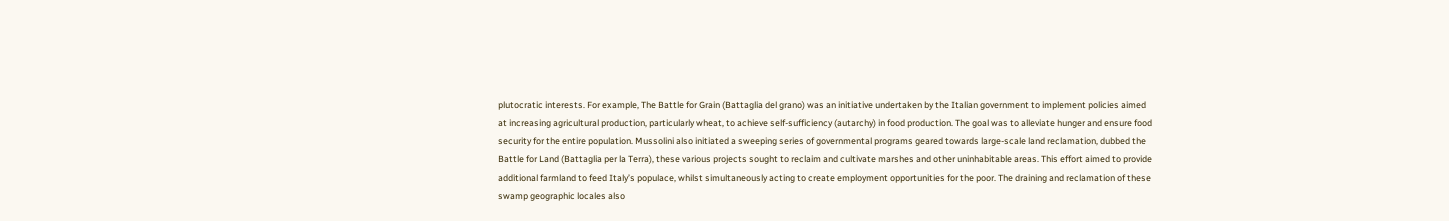plutocratic interests. For example, The Battle for Grain (Battaglia del grano) was an initiative undertaken by the Italian government to implement policies aimed at increasing agricultural production, particularly wheat, to achieve self-sufficiency (autarchy) in food production. The goal was to alleviate hunger and ensure food security for the entire population. Mussolini also initiated a sweeping series of governmental programs geared towards large-scale land reclamation, dubbed the Battle for Land (Battaglia per la Terra), these various projects sought to reclaim and cultivate marshes and other uninhabitable areas. This effort aimed to provide additional farmland to feed Italy’s populace, whilst simultaneously acting to create employment opportunities for the poor. The draining and reclamation of these swamp geographic locales also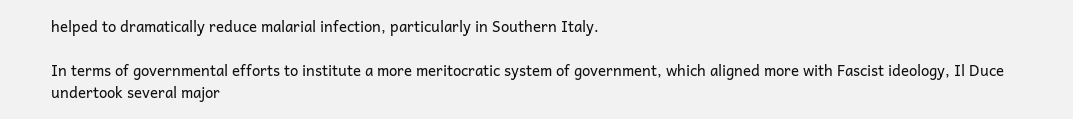helped to dramatically reduce malarial infection, particularly in Southern Italy.

In terms of governmental efforts to institute a more meritocratic system of government, which aligned more with Fascist ideology, Il Duce undertook several major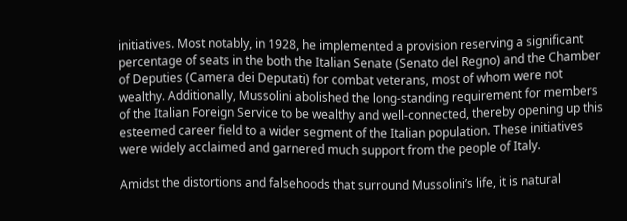initiatives. Most notably, in 1928, he implemented a provision reserving a significant percentage of seats in the both the Italian Senate (Senato del Regno) and the Chamber of Deputies (Camera dei Deputati) for combat veterans, most of whom were not wealthy. Additionally, Mussolini abolished the long-standing requirement for members of the Italian Foreign Service to be wealthy and well-connected, thereby opening up this esteemed career field to a wider segment of the Italian population. These initiatives were widely acclaimed and garnered much support from the people of Italy.

Amidst the distortions and falsehoods that surround Mussolini’s life, it is natural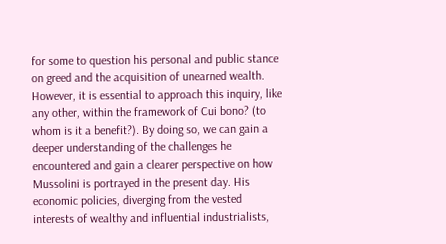for some to question his personal and public stance on greed and the acquisition of unearned wealth. However, it is essential to approach this inquiry, like any other, within the framework of Cui bono? (to whom is it a benefit?). By doing so, we can gain a deeper understanding of the challenges he encountered and gain a clearer perspective on how Mussolini is portrayed in the present day. His economic policies, diverging from the vested interests of wealthy and influential industrialists,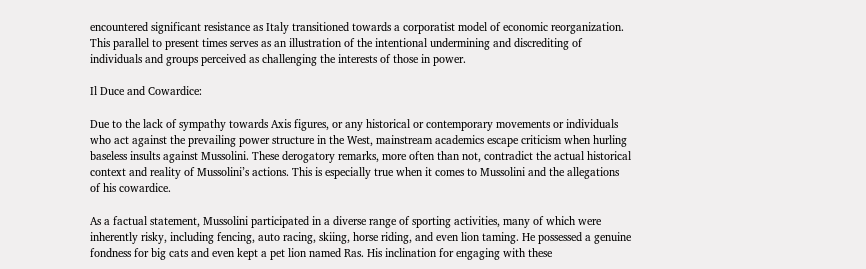encountered significant resistance as Italy transitioned towards a corporatist model of economic reorganization. This parallel to present times serves as an illustration of the intentional undermining and discrediting of individuals and groups perceived as challenging the interests of those in power.

Il Duce and Cowardice:

Due to the lack of sympathy towards Axis figures, or any historical or contemporary movements or individuals who act against the prevailing power structure in the West, mainstream academics escape criticism when hurling baseless insults against Mussolini. These derogatory remarks, more often than not, contradict the actual historical context and reality of Mussolini’s actions. This is especially true when it comes to Mussolini and the allegations of his cowardice.

As a factual statement, Mussolini participated in a diverse range of sporting activities, many of which were inherently risky, including fencing, auto racing, skiing, horse riding, and even lion taming. He possessed a genuine fondness for big cats and even kept a pet lion named Ras. His inclination for engaging with these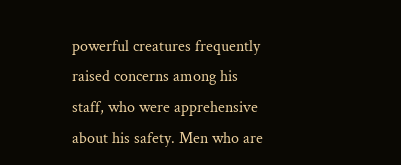powerful creatures frequently raised concerns among his staff, who were apprehensive about his safety. Men who are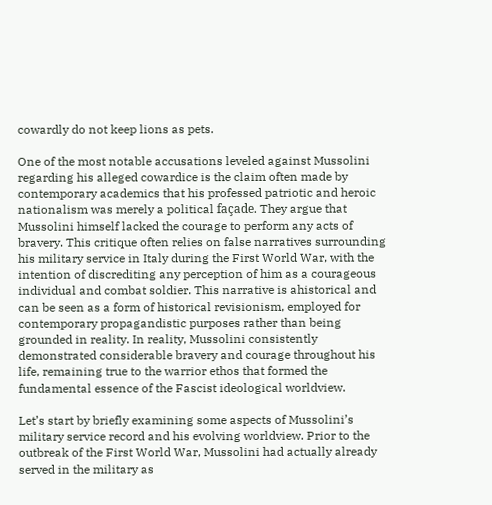cowardly do not keep lions as pets.

One of the most notable accusations leveled against Mussolini regarding his alleged cowardice is the claim often made by contemporary academics that his professed patriotic and heroic nationalism was merely a political façade. They argue that Mussolini himself lacked the courage to perform any acts of bravery. This critique often relies on false narratives surrounding his military service in Italy during the First World War, with the intention of discrediting any perception of him as a courageous individual and combat soldier. This narrative is ahistorical and can be seen as a form of historical revisionism, employed for contemporary propagandistic purposes rather than being grounded in reality. In reality, Mussolini consistently demonstrated considerable bravery and courage throughout his life, remaining true to the warrior ethos that formed the fundamental essence of the Fascist ideological worldview.

Let’s start by briefly examining some aspects of Mussolini’s military service record and his evolving worldview. Prior to the outbreak of the First World War, Mussolini had actually already served in the military as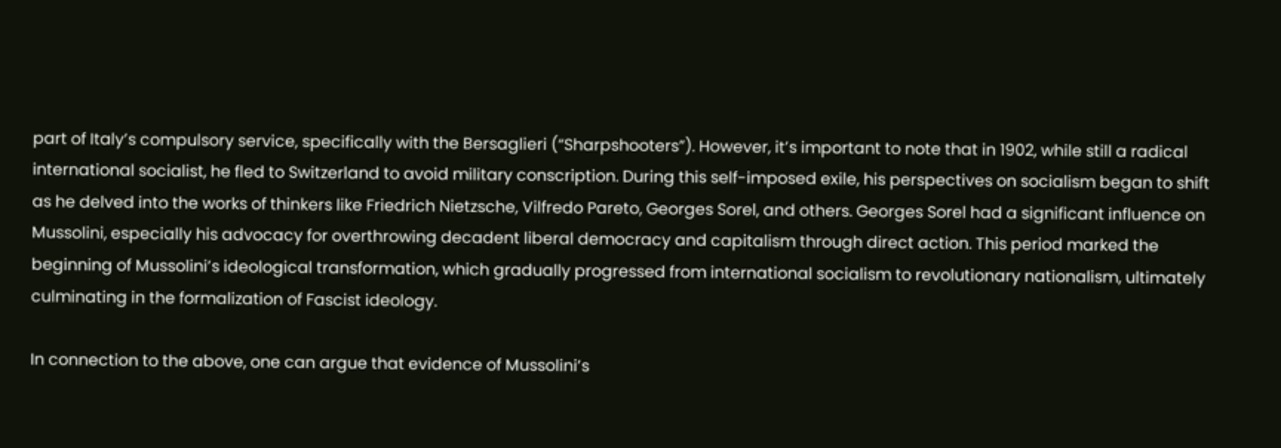part of Italy’s compulsory service, specifically with the Bersaglieri (“Sharpshooters”). However, it’s important to note that in 1902, while still a radical international socialist, he fled to Switzerland to avoid military conscription. During this self-imposed exile, his perspectives on socialism began to shift as he delved into the works of thinkers like Friedrich Nietzsche, Vilfredo Pareto, Georges Sorel, and others. Georges Sorel had a significant influence on Mussolini, especially his advocacy for overthrowing decadent liberal democracy and capitalism through direct action. This period marked the beginning of Mussolini’s ideological transformation, which gradually progressed from international socialism to revolutionary nationalism, ultimately culminating in the formalization of Fascist ideology.

In connection to the above, one can argue that evidence of Mussolini’s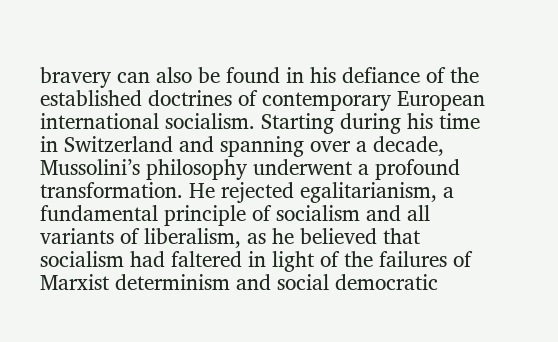bravery can also be found in his defiance of the established doctrines of contemporary European international socialism. Starting during his time in Switzerland and spanning over a decade, Mussolini’s philosophy underwent a profound transformation. He rejected egalitarianism, a fundamental principle of socialism and all variants of liberalism, as he believed that socialism had faltered in light of the failures of Marxist determinism and social democratic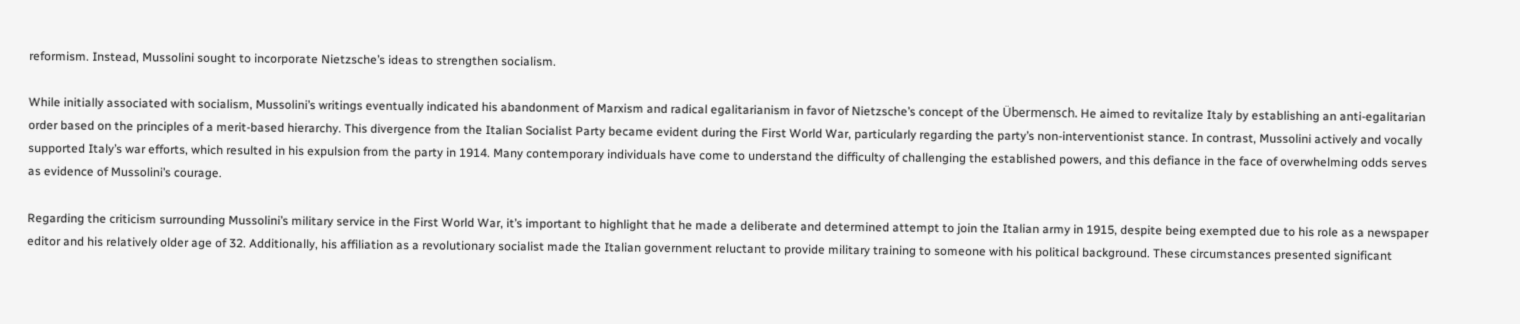reformism. Instead, Mussolini sought to incorporate Nietzsche’s ideas to strengthen socialism.

While initially associated with socialism, Mussolini’s writings eventually indicated his abandonment of Marxism and radical egalitarianism in favor of Nietzsche’s concept of the Übermensch. He aimed to revitalize Italy by establishing an anti-egalitarian order based on the principles of a merit-based hierarchy. This divergence from the Italian Socialist Party became evident during the First World War, particularly regarding the party’s non-interventionist stance. In contrast, Mussolini actively and vocally supported Italy’s war efforts, which resulted in his expulsion from the party in 1914. Many contemporary individuals have come to understand the difficulty of challenging the established powers, and this defiance in the face of overwhelming odds serves as evidence of Mussolini’s courage.

Regarding the criticism surrounding Mussolini’s military service in the First World War, it’s important to highlight that he made a deliberate and determined attempt to join the Italian army in 1915, despite being exempted due to his role as a newspaper editor and his relatively older age of 32. Additionally, his affiliation as a revolutionary socialist made the Italian government reluctant to provide military training to someone with his political background. These circumstances presented significant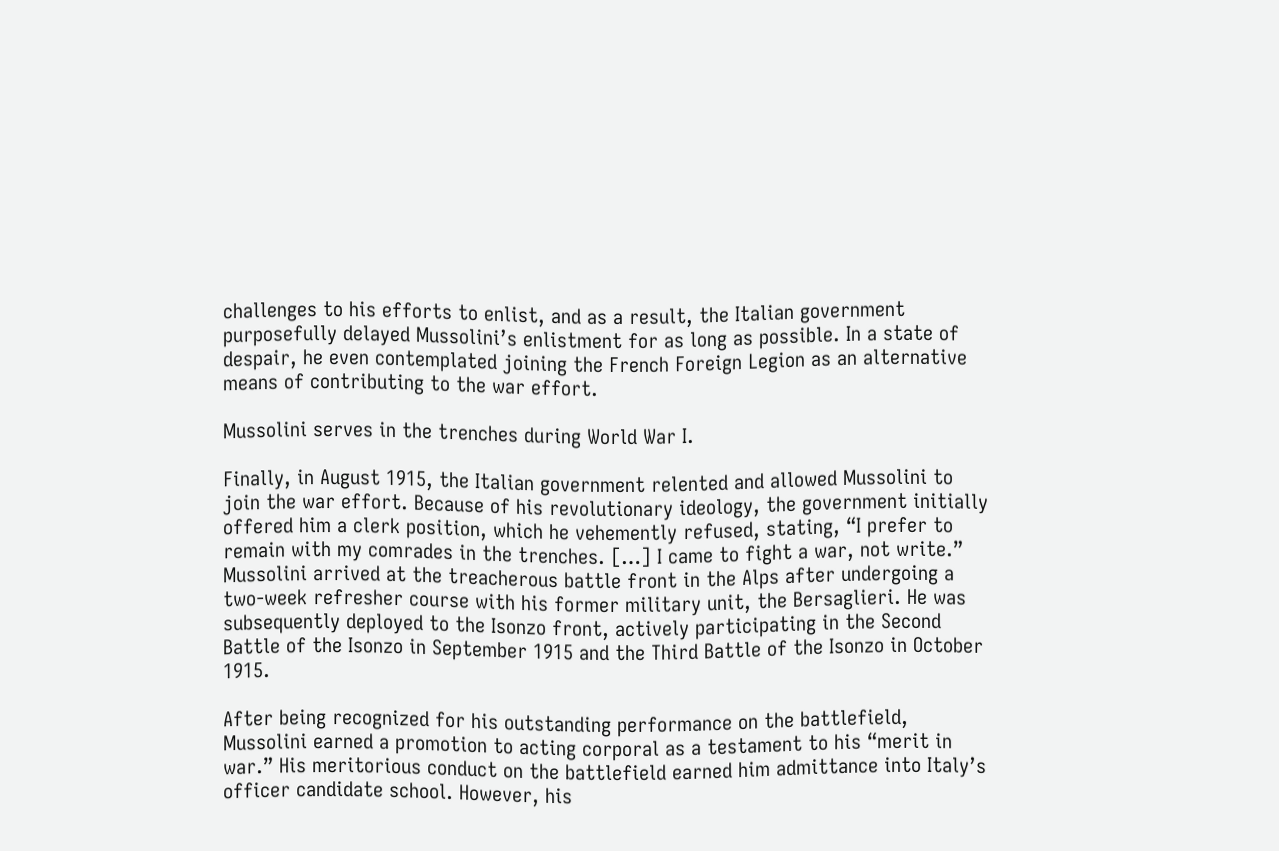challenges to his efforts to enlist, and as a result, the Italian government purposefully delayed Mussolini’s enlistment for as long as possible. In a state of despair, he even contemplated joining the French Foreign Legion as an alternative means of contributing to the war effort.

Mussolini serves in the trenches during World War I.

Finally, in August 1915, the Italian government relented and allowed Mussolini to join the war effort. Because of his revolutionary ideology, the government initially offered him a clerk position, which he vehemently refused, stating, “I prefer to remain with my comrades in the trenches. […] I came to fight a war, not write.” Mussolini arrived at the treacherous battle front in the Alps after undergoing a two-week refresher course with his former military unit, the Bersaglieri. He was subsequently deployed to the Isonzo front, actively participating in the Second Battle of the Isonzo in September 1915 and the Third Battle of the Isonzo in October 1915.

After being recognized for his outstanding performance on the battlefield, Mussolini earned a promotion to acting corporal as a testament to his “merit in war.” His meritorious conduct on the battlefield earned him admittance into Italy’s officer candidate school. However, his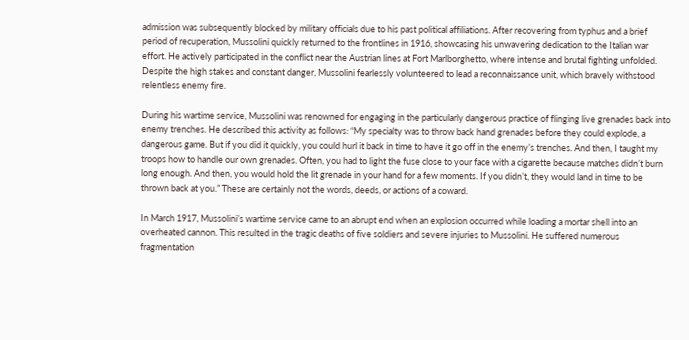admission was subsequently blocked by military officials due to his past political affiliations. After recovering from typhus and a brief period of recuperation, Mussolini quickly returned to the frontlines in 1916, showcasing his unwavering dedication to the Italian war effort. He actively participated in the conflict near the Austrian lines at Fort Marlborghetto, where intense and brutal fighting unfolded. Despite the high stakes and constant danger, Mussolini fearlessly volunteered to lead a reconnaissance unit, which bravely withstood relentless enemy fire.

During his wartime service, Mussolini was renowned for engaging in the particularly dangerous practice of flinging live grenades back into enemy trenches. He described this activity as follows: “My specialty was to throw back hand grenades before they could explode, a dangerous game. But if you did it quickly, you could hurl it back in time to have it go off in the enemy’s trenches. And then, I taught my troops how to handle our own grenades. Often, you had to light the fuse close to your face with a cigarette because matches didn’t burn long enough. And then, you would hold the lit grenade in your hand for a few moments. If you didn’t, they would land in time to be thrown back at you.” These are certainly not the words, deeds, or actions of a coward.

In March 1917, Mussolini’s wartime service came to an abrupt end when an explosion occurred while loading a mortar shell into an overheated cannon. This resulted in the tragic deaths of five soldiers and severe injuries to Mussolini. He suffered numerous fragmentation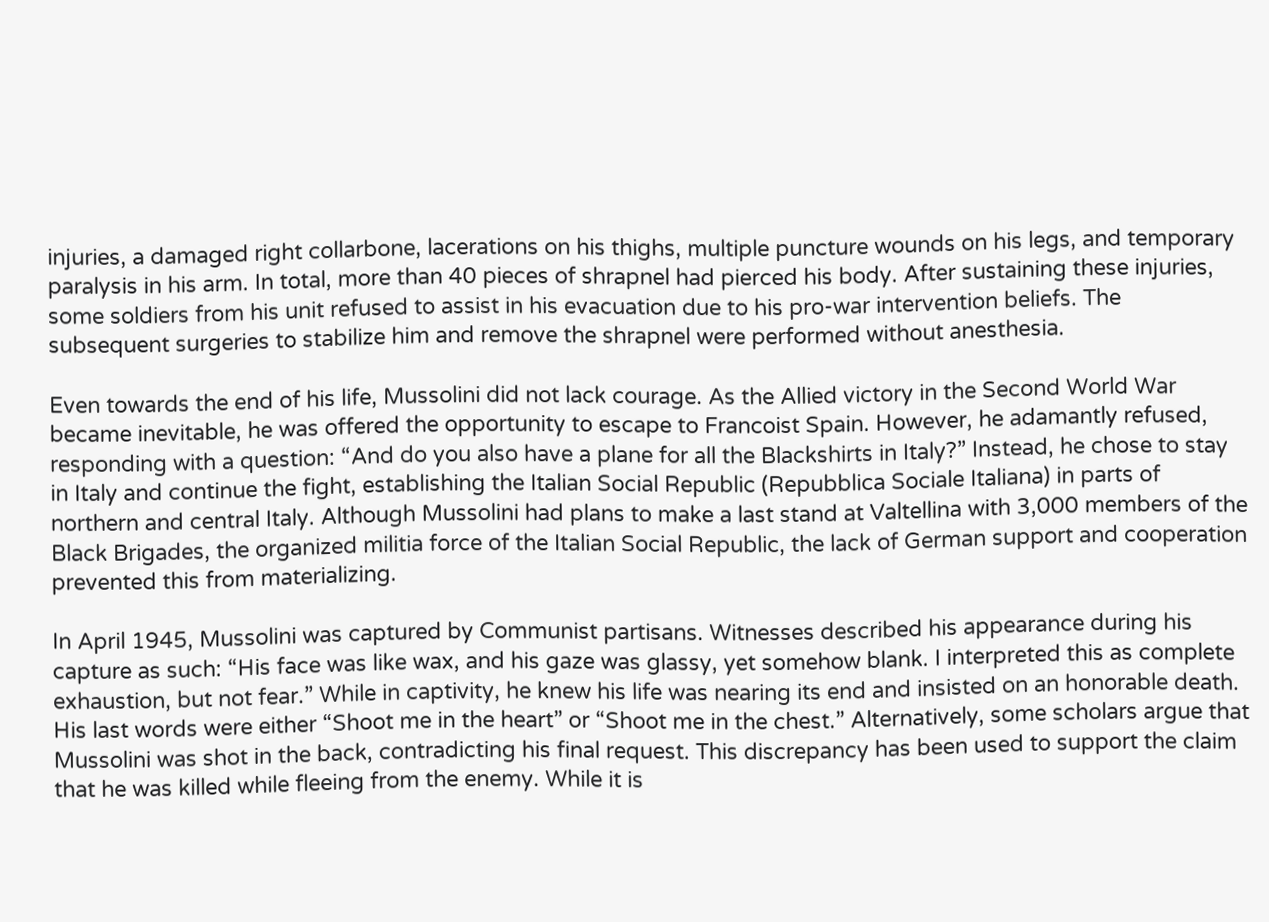injuries, a damaged right collarbone, lacerations on his thighs, multiple puncture wounds on his legs, and temporary paralysis in his arm. In total, more than 40 pieces of shrapnel had pierced his body. After sustaining these injuries, some soldiers from his unit refused to assist in his evacuation due to his pro-war intervention beliefs. The subsequent surgeries to stabilize him and remove the shrapnel were performed without anesthesia.

Even towards the end of his life, Mussolini did not lack courage. As the Allied victory in the Second World War became inevitable, he was offered the opportunity to escape to Francoist Spain. However, he adamantly refused, responding with a question: “And do you also have a plane for all the Blackshirts in Italy?” Instead, he chose to stay in Italy and continue the fight, establishing the Italian Social Republic (Repubblica Sociale Italiana) in parts of northern and central Italy. Although Mussolini had plans to make a last stand at Valtellina with 3,000 members of the Black Brigades, the organized militia force of the Italian Social Republic, the lack of German support and cooperation prevented this from materializing.

In April 1945, Mussolini was captured by Communist partisans. Witnesses described his appearance during his capture as such: “His face was like wax, and his gaze was glassy, yet somehow blank. I interpreted this as complete exhaustion, but not fear.” While in captivity, he knew his life was nearing its end and insisted on an honorable death. His last words were either “Shoot me in the heart” or “Shoot me in the chest.” Alternatively, some scholars argue that Mussolini was shot in the back, contradicting his final request. This discrepancy has been used to support the claim that he was killed while fleeing from the enemy. While it is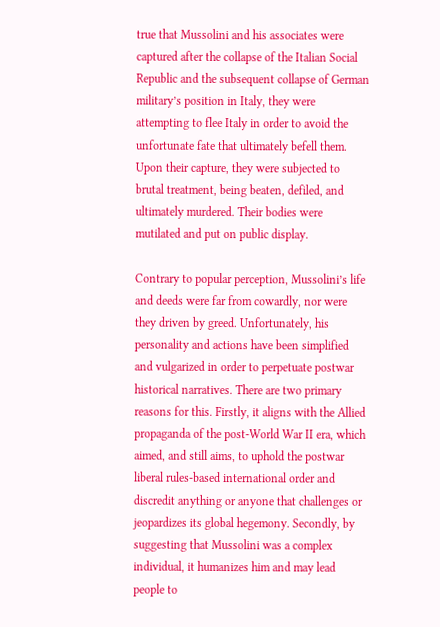true that Mussolini and his associates were captured after the collapse of the Italian Social Republic and the subsequent collapse of German military’s position in Italy, they were attempting to flee Italy in order to avoid the unfortunate fate that ultimately befell them. Upon their capture, they were subjected to brutal treatment, being beaten, defiled, and ultimately murdered. Their bodies were mutilated and put on public display.

Contrary to popular perception, Mussolini’s life and deeds were far from cowardly, nor were they driven by greed. Unfortunately, his personality and actions have been simplified and vulgarized in order to perpetuate postwar historical narratives. There are two primary reasons for this. Firstly, it aligns with the Allied propaganda of the post-World War II era, which aimed, and still aims, to uphold the postwar liberal rules-based international order and discredit anything or anyone that challenges or jeopardizes its global hegemony. Secondly, by suggesting that Mussolini was a complex individual, it humanizes him and may lead people to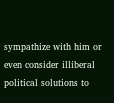sympathize with him or even consider illiberal political solutions to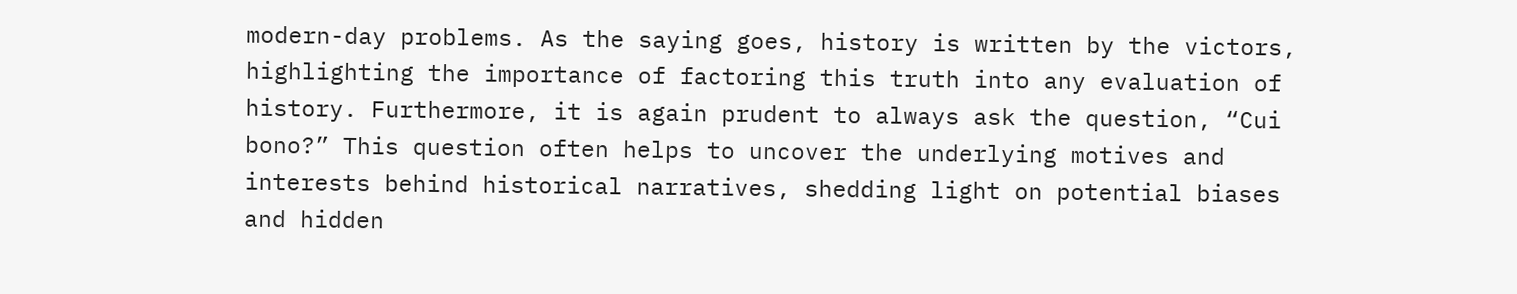modern-day problems. As the saying goes, history is written by the victors, highlighting the importance of factoring this truth into any evaluation of history. Furthermore, it is again prudent to always ask the question, “Cui bono?” This question often helps to uncover the underlying motives and interests behind historical narratives, shedding light on potential biases and hidden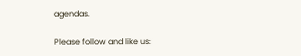agendas.

Please follow and like us: